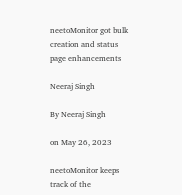neetoMonitor got bulk creation and status page enhancements

Neeraj Singh

By Neeraj Singh

on May 26, 2023

neetoMonitor keeps track of the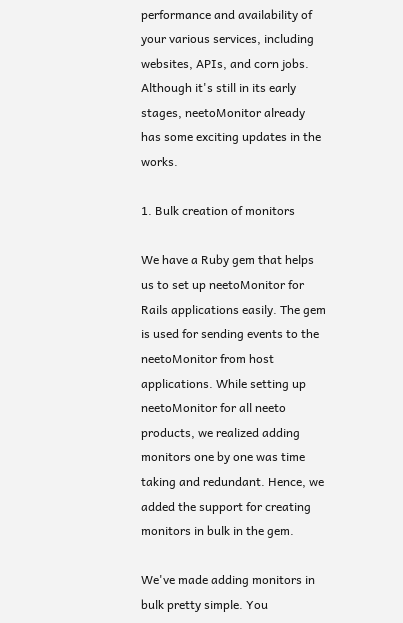performance and availability of your various services, including websites, APIs, and corn jobs. Although it's still in its early stages, neetoMonitor already has some exciting updates in the works.

1. Bulk creation of monitors

We have a Ruby gem that helps us to set up neetoMonitor for Rails applications easily. The gem is used for sending events to the neetoMonitor from host applications. While setting up neetoMonitor for all neeto products, we realized adding monitors one by one was time taking and redundant. Hence, we added the support for creating monitors in bulk in the gem.

We've made adding monitors in bulk pretty simple. You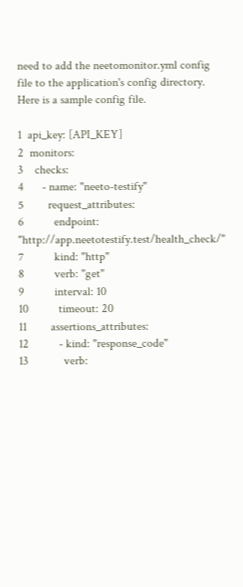need to add the neetomonitor.yml config file to the application's config directory. Here is a sample config file.

1  api_key: [API_KEY]
2  monitors:
3    checks:
4      - name: "neeto-testify"
5        request_attributes:
6          endpoint: "http://app.neetotestify.test/health_check/"
7          kind: "http"
8          verb: "get"
9          interval: 10
10          timeout: 20
11        assertions_attributes:
12          - kind: "response_code"
13            verb: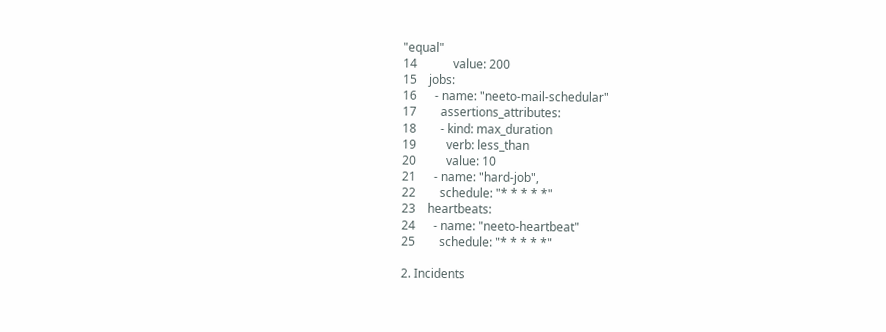"equal"
14            value: 200
15    jobs:
16      - name: "neeto-mail-schedular"
17        assertions_attributes:
18        - kind: max_duration
19          verb: less_than
20          value: 10
21      - name: "hard-job",
22        schedule: "* * * * *"
23    heartbeats:
24      - name: "neeto-heartbeat"
25        schedule: "* * * * *"

2. Incidents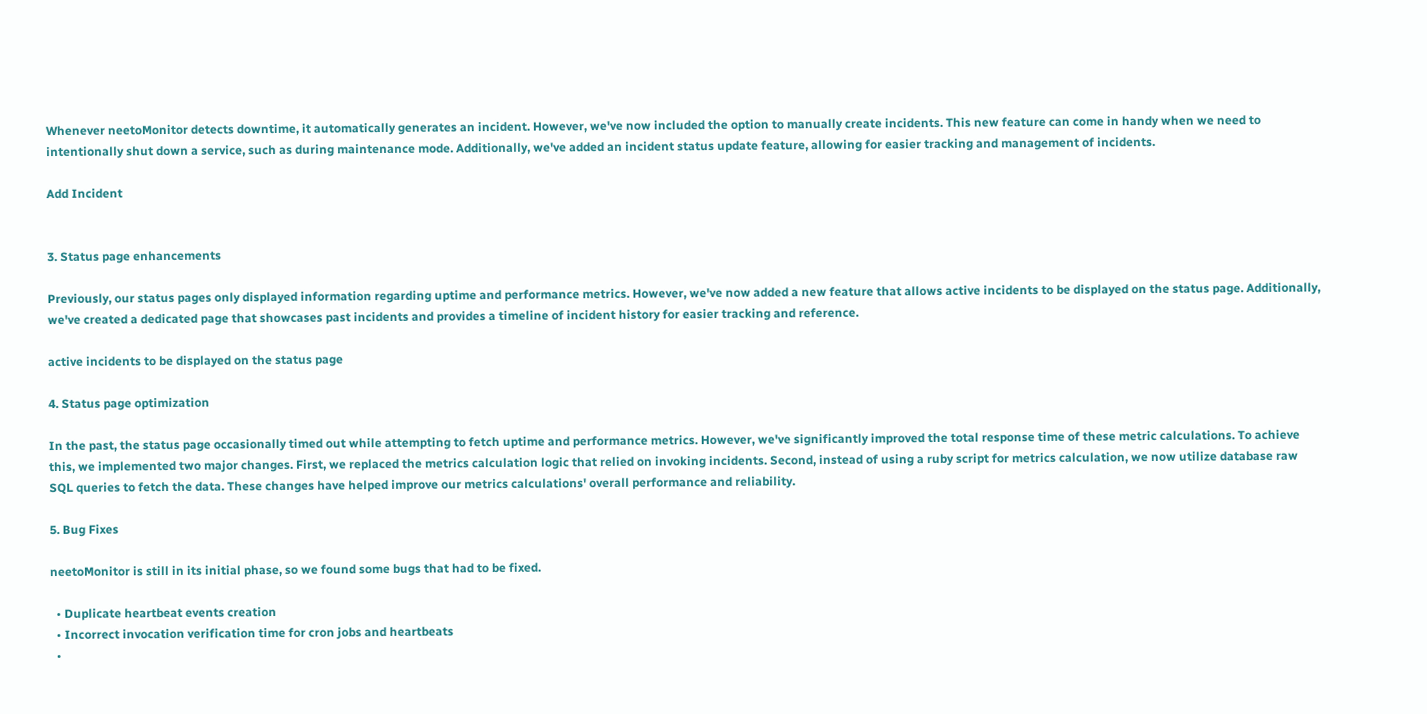Whenever neetoMonitor detects downtime, it automatically generates an incident. However, we've now included the option to manually create incidents. This new feature can come in handy when we need to intentionally shut down a service, such as during maintenance mode. Additionally, we've added an incident status update feature, allowing for easier tracking and management of incidents.

Add Incident


3. Status page enhancements

Previously, our status pages only displayed information regarding uptime and performance metrics. However, we've now added a new feature that allows active incidents to be displayed on the status page. Additionally, we've created a dedicated page that showcases past incidents and provides a timeline of incident history for easier tracking and reference.

active incidents to be displayed on the status page

4. Status page optimization

In the past, the status page occasionally timed out while attempting to fetch uptime and performance metrics. However, we've significantly improved the total response time of these metric calculations. To achieve this, we implemented two major changes. First, we replaced the metrics calculation logic that relied on invoking incidents. Second, instead of using a ruby script for metrics calculation, we now utilize database raw SQL queries to fetch the data. These changes have helped improve our metrics calculations' overall performance and reliability.

5. Bug Fixes

neetoMonitor is still in its initial phase, so we found some bugs that had to be fixed.

  • Duplicate heartbeat events creation
  • Incorrect invocation verification time for cron jobs and heartbeats
  •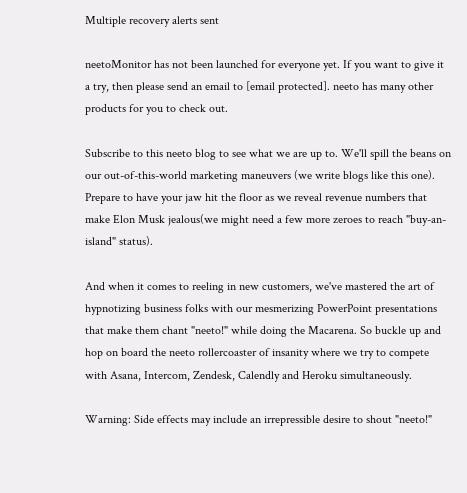Multiple recovery alerts sent

neetoMonitor has not been launched for everyone yet. If you want to give it a try, then please send an email to [email protected]. neeto has many other products for you to check out.

Subscribe to this neeto blog to see what we are up to. We'll spill the beans on our out-of-this-world marketing maneuvers (we write blogs like this one). Prepare to have your jaw hit the floor as we reveal revenue numbers that make Elon Musk jealous(we might need a few more zeroes to reach "buy-an-island" status).

And when it comes to reeling in new customers, we've mastered the art of hypnotizing business folks with our mesmerizing PowerPoint presentations that make them chant "neeto!" while doing the Macarena. So buckle up and hop on board the neeto rollercoaster of insanity where we try to compete with Asana, Intercom, Zendesk, Calendly and Heroku simultaneously.

Warning: Side effects may include an irrepressible desire to shout "neeto!"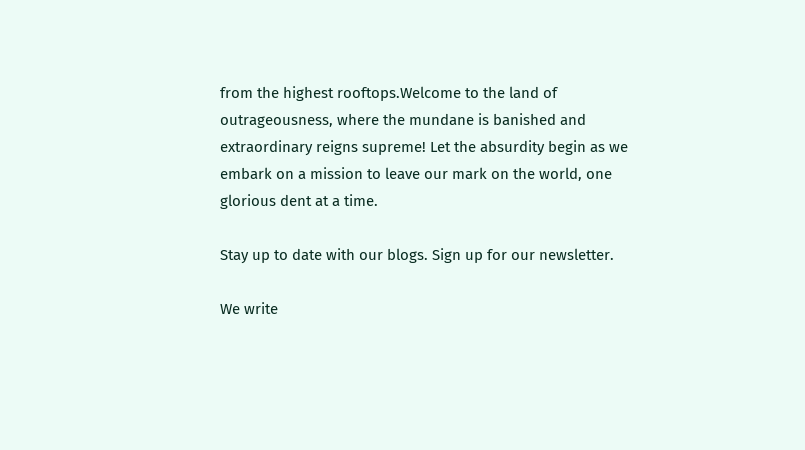from the highest rooftops.Welcome to the land of outrageousness, where the mundane is banished and extraordinary reigns supreme! Let the absurdity begin as we embark on a mission to leave our mark on the world, one glorious dent at a time.

Stay up to date with our blogs. Sign up for our newsletter.

We write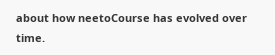about how neetoCourse has evolved over time.